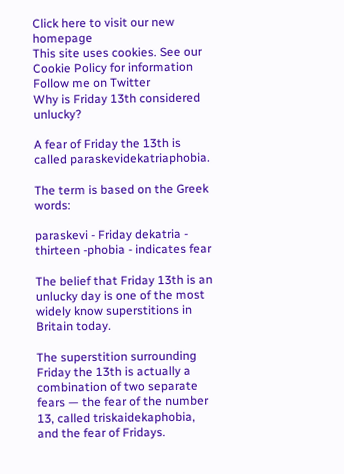Click here to visit our new homepage
This site uses cookies. See our Cookie Policy for information
Follow me on Twitter
Why is Friday 13th considered unlucky?

A fear of Friday the 13th is called paraskevidekatriaphobia.

The term is based on the Greek words:

paraskevi - Friday dekatria - thirteen -phobia - indicates fear

The belief that Friday 13th is an unlucky day is one of the most widely know superstitions in Britain today.

The superstition surrounding Friday the 13th is actually a combination of two separate fears — the fear of the number 13, called triskaidekaphobia, and the fear of Fridays.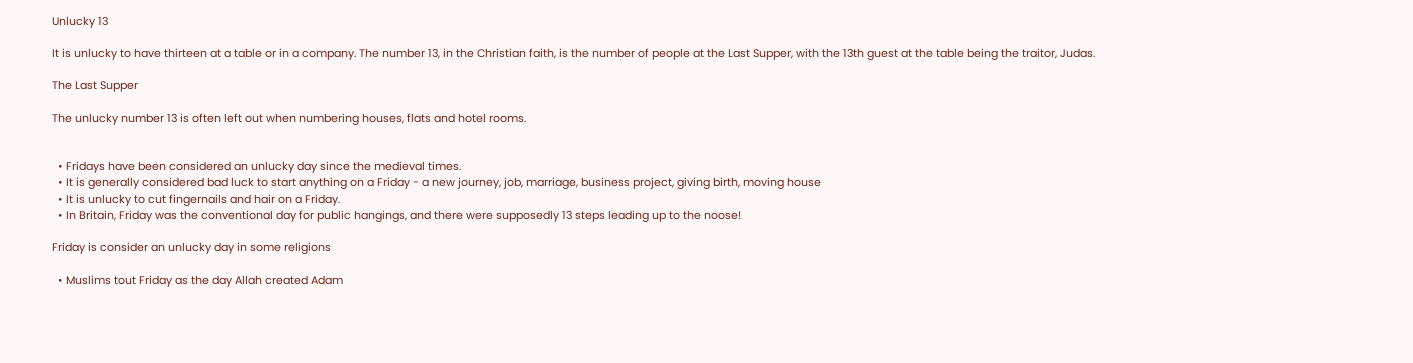Unlucky 13

It is unlucky to have thirteen at a table or in a company. The number 13, in the Christian faith, is the number of people at the Last Supper, with the 13th guest at the table being the traitor, Judas.

The Last Supper

The unlucky number 13 is often left out when numbering houses, flats and hotel rooms.


  • Fridays have been considered an unlucky day since the medieval times.
  • It is generally considered bad luck to start anything on a Friday - a new journey, job, marriage, business project, giving birth, moving house
  • It is unlucky to cut fingernails and hair on a Friday.
  • In Britain, Friday was the conventional day for public hangings, and there were supposedly 13 steps leading up to the noose!

Friday is consider an unlucky day in some religions

  • Muslims tout Friday as the day Allah created Adam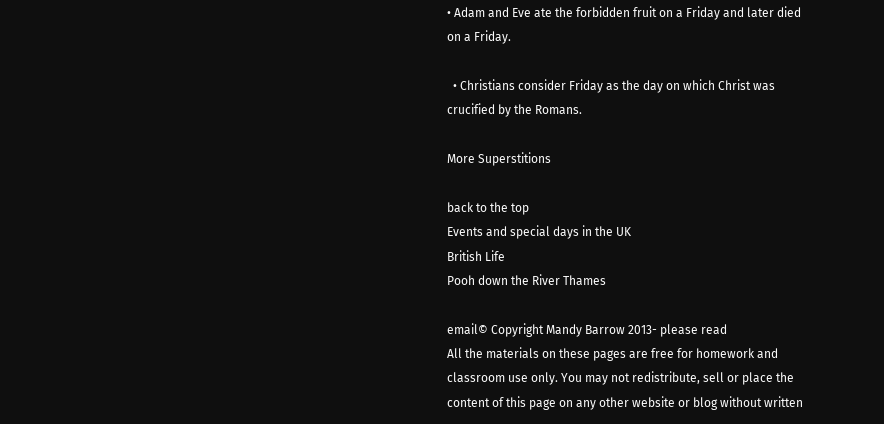• Adam and Eve ate the forbidden fruit on a Friday and later died on a Friday.

  • Christians consider Friday as the day on which Christ was crucified by the Romans.

More Superstitions

back to the top
Events and special days in the UK
British Life
Pooh down the River Thames

email© Copyright Mandy Barrow 2013- please read
All the materials on these pages are free for homework and classroom use only. You may not redistribute, sell or place the content of this page on any other website or blog without written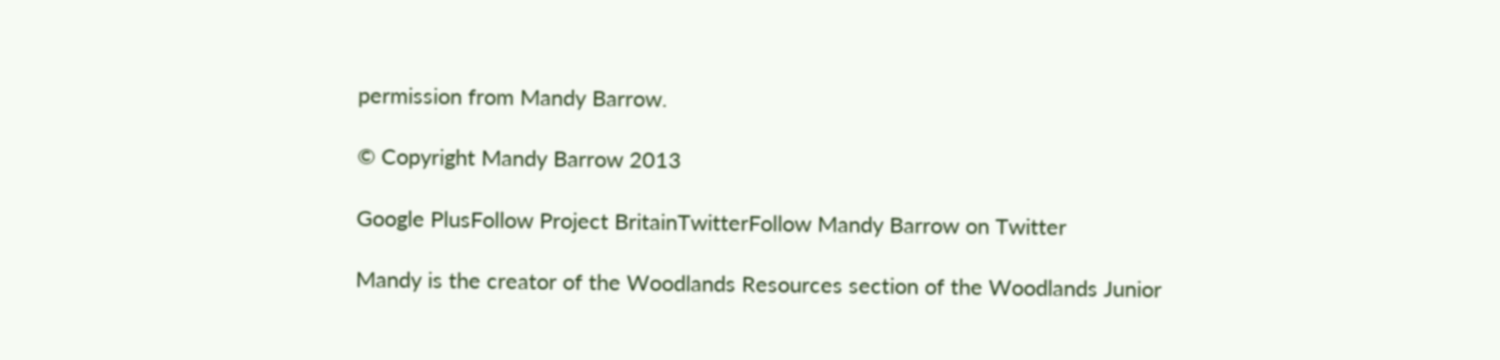permission from Mandy Barrow.

© Copyright Mandy Barrow 2013

Google PlusFollow Project BritainTwitterFollow Mandy Barrow on Twitter

Mandy is the creator of the Woodlands Resources section of the Woodlands Junior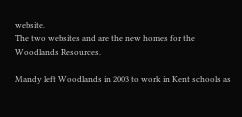website.
The two websites and are the new homes for the Woodlands Resources.

Mandy left Woodlands in 2003 to work in Kent schools as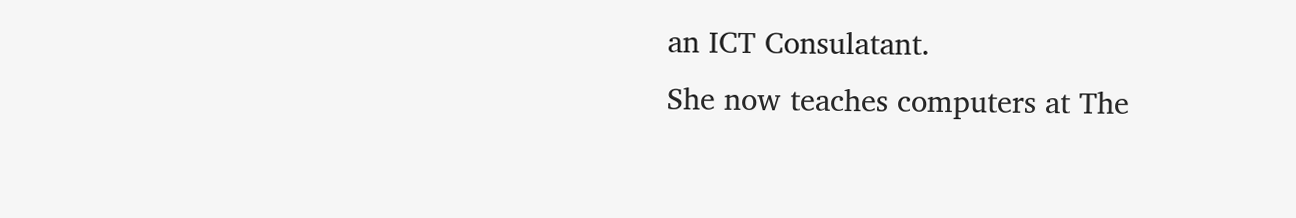an ICT Consulatant.
She now teaches computers at The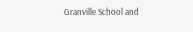Granville School and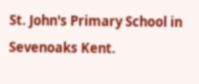St. John's Primary School in Sevenoaks Kent.